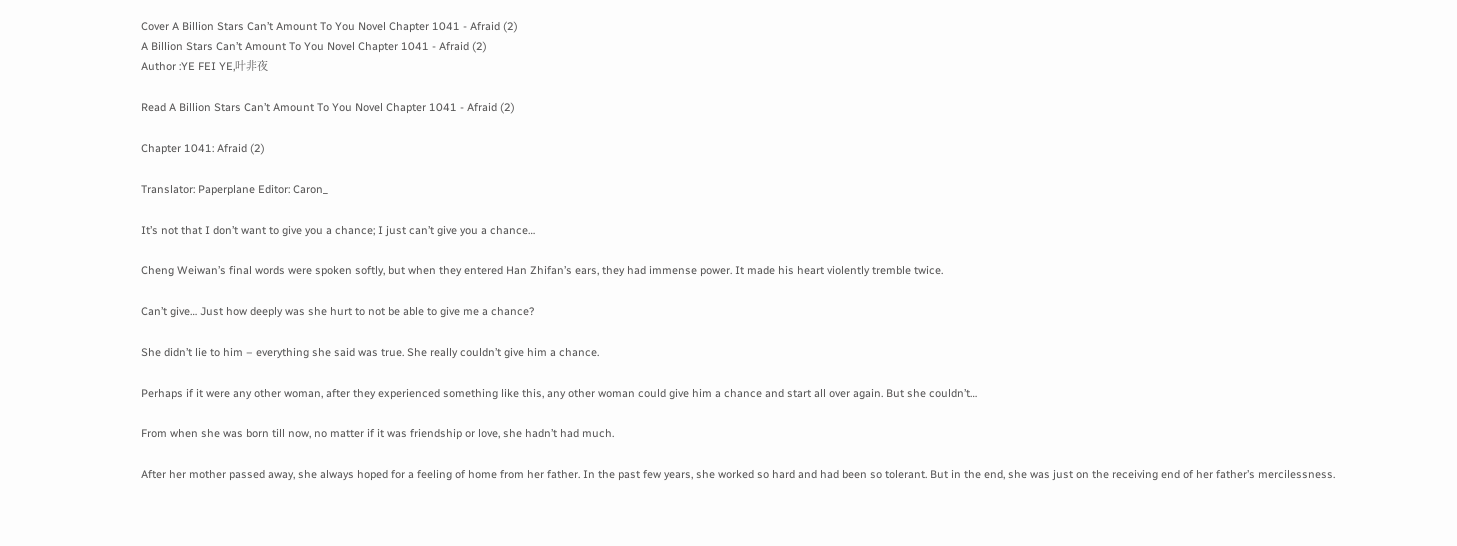Cover A Billion Stars Can’t Amount To You Novel Chapter 1041 - Afraid (2)
A Billion Stars Can’t Amount To You Novel Chapter 1041 - Afraid (2)
Author :YE FEI YE,叶非夜

Read A Billion Stars Can’t Amount To You Novel Chapter 1041 - Afraid (2)

Chapter 1041: Afraid (2)

Translator: Paperplane Editor: Caron_

It’s not that I don’t want to give you a chance; I just can’t give you a chance…

Cheng Weiwan’s final words were spoken softly, but when they entered Han Zhifan’s ears, they had immense power. It made his heart violently tremble twice.

Can’t give… Just how deeply was she hurt to not be able to give me a chance?

She didn’t lie to him – everything she said was true. She really couldn’t give him a chance.

Perhaps if it were any other woman, after they experienced something like this, any other woman could give him a chance and start all over again. But she couldn’t…

From when she was born till now, no matter if it was friendship or love, she hadn’t had much.

After her mother passed away, she always hoped for a feeling of home from her father. In the past few years, she worked so hard and had been so tolerant. But in the end, she was just on the receiving end of her father’s mercilessness.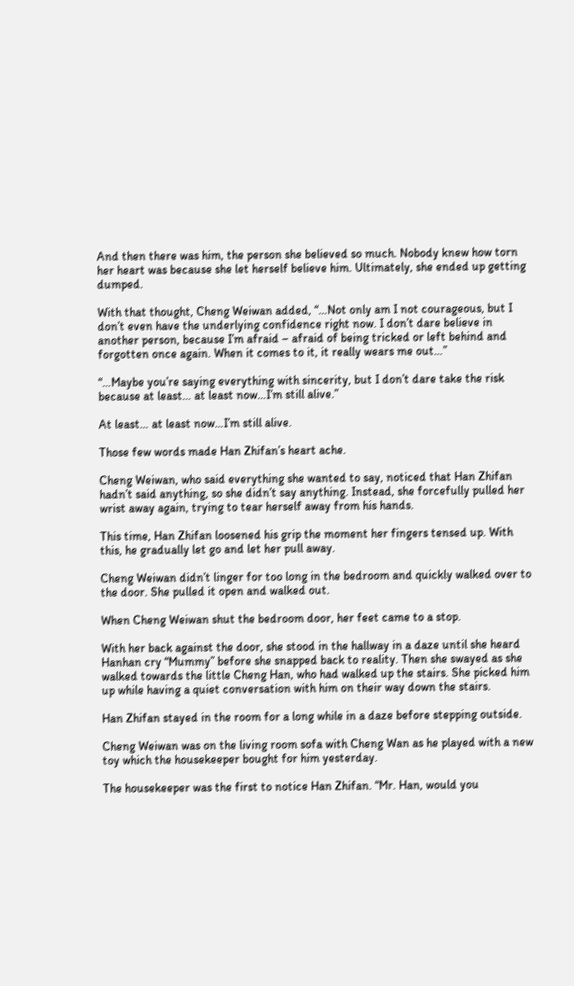And then there was him, the person she believed so much. Nobody knew how torn her heart was because she let herself believe him. Ultimately, she ended up getting dumped.

With that thought, Cheng Weiwan added, “…Not only am I not courageous, but I don’t even have the underlying confidence right now. I don’t dare believe in another person, because I’m afraid – afraid of being tricked or left behind and forgotten once again. When it comes to it, it really wears me out…”

“…Maybe you’re saying everything with sincerity, but I don’t dare take the risk because at least… at least now…I’m still alive.”

At least… at least now…I’m still alive.

Those few words made Han Zhifan’s heart ache.

Cheng Weiwan, who said everything she wanted to say, noticed that Han Zhifan hadn’t said anything, so she didn’t say anything. Instead, she forcefully pulled her wrist away again, trying to tear herself away from his hands.

This time, Han Zhifan loosened his grip the moment her fingers tensed up. With this, he gradually let go and let her pull away.

Cheng Weiwan didn’t linger for too long in the bedroom and quickly walked over to the door. She pulled it open and walked out.

When Cheng Weiwan shut the bedroom door, her feet came to a stop.

With her back against the door, she stood in the hallway in a daze until she heard Hanhan cry “Mummy” before she snapped back to reality. Then she swayed as she walked towards the little Cheng Han, who had walked up the stairs. She picked him up while having a quiet conversation with him on their way down the stairs.

Han Zhifan stayed in the room for a long while in a daze before stepping outside.

Cheng Weiwan was on the living room sofa with Cheng Wan as he played with a new toy which the housekeeper bought for him yesterday.

The housekeeper was the first to notice Han Zhifan. “Mr. Han, would you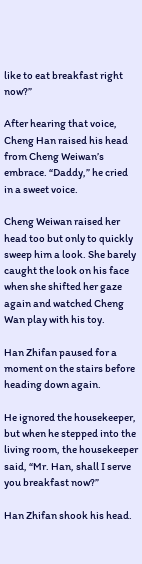like to eat breakfast right now?”

After hearing that voice, Cheng Han raised his head from Cheng Weiwan’s embrace. “Daddy,” he cried in a sweet voice.

Cheng Weiwan raised her head too but only to quickly sweep him a look. She barely caught the look on his face when she shifted her gaze again and watched Cheng Wan play with his toy.

Han Zhifan paused for a moment on the stairs before heading down again.

He ignored the housekeeper, but when he stepped into the living room, the housekeeper said, “Mr. Han, shall I serve you breakfast now?”

Han Zhifan shook his head.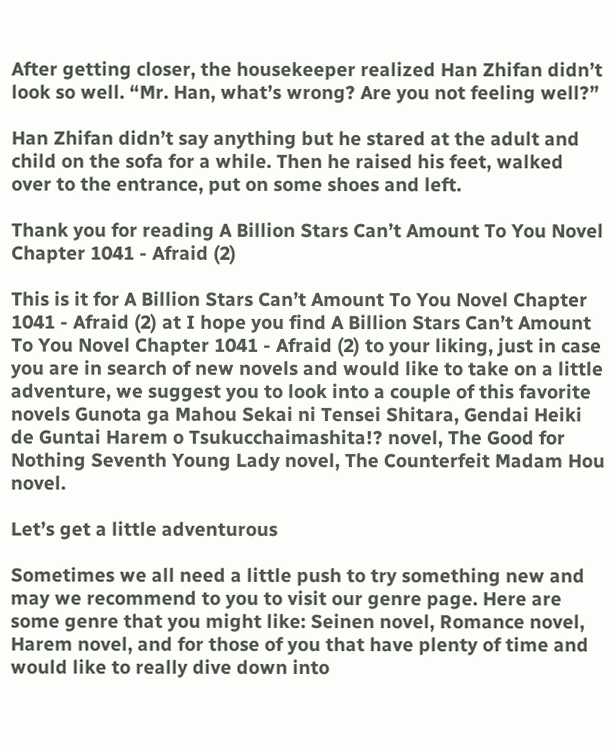After getting closer, the housekeeper realized Han Zhifan didn’t look so well. “Mr. Han, what’s wrong? Are you not feeling well?”

Han Zhifan didn’t say anything but he stared at the adult and child on the sofa for a while. Then he raised his feet, walked over to the entrance, put on some shoes and left.

Thank you for reading A Billion Stars Can’t Amount To You Novel Chapter 1041 - Afraid (2)

This is it for A Billion Stars Can’t Amount To You Novel Chapter 1041 - Afraid (2) at I hope you find A Billion Stars Can’t Amount To You Novel Chapter 1041 - Afraid (2) to your liking, just in case you are in search of new novels and would like to take on a little adventure, we suggest you to look into a couple of this favorite novels Gunota ga Mahou Sekai ni Tensei Shitara, Gendai Heiki de Guntai Harem o Tsukucchaimashita!? novel, The Good for Nothing Seventh Young Lady novel, The Counterfeit Madam Hou novel.

Let’s get a little adventurous

Sometimes we all need a little push to try something new and may we recommend to you to visit our genre page. Here are some genre that you might like: Seinen novel, Romance novel, Harem novel, and for those of you that have plenty of time and would like to really dive down into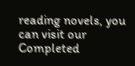reading novels, you can visit our Completed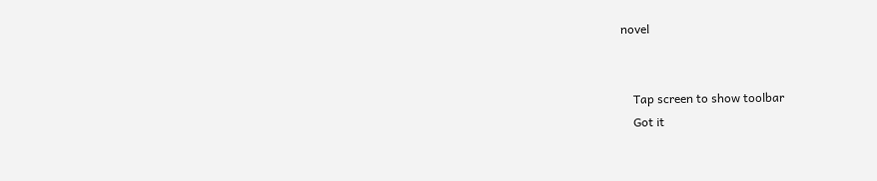novel


    Tap screen to show toolbar
    Got it